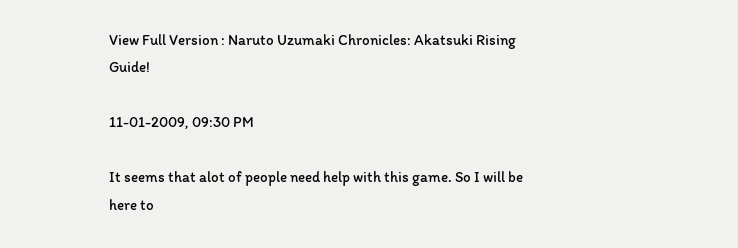View Full Version : Naruto Uzumaki Chronicles: Akatsuki Rising Guide!

11-01-2009, 09:30 PM

It seems that alot of people need help with this game. So I will be here to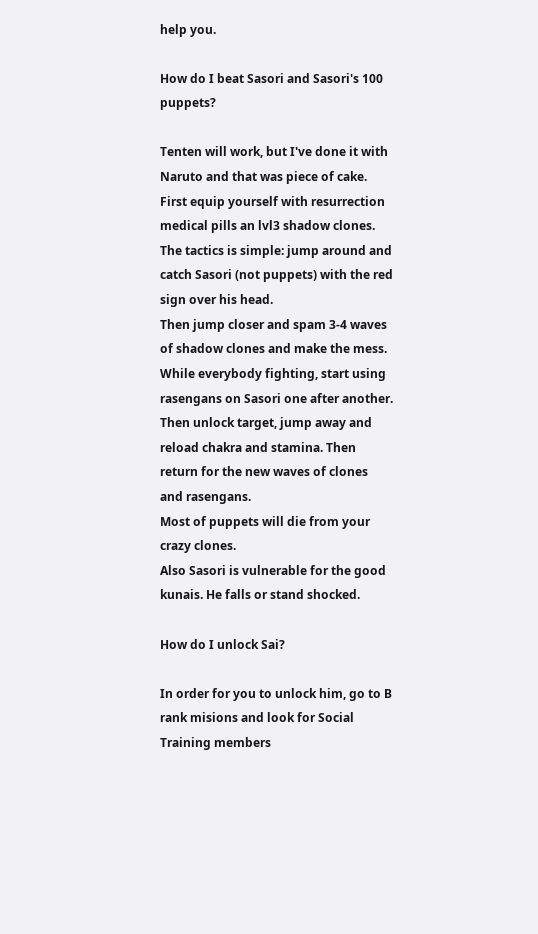help you.

How do I beat Sasori and Sasori's 100 puppets?

Tenten will work, but I've done it with Naruto and that was piece of cake.
First equip yourself with resurrection medical pills an lvl3 shadow clones.
The tactics is simple: jump around and catch Sasori (not puppets) with the red sign over his head.
Then jump closer and spam 3-4 waves of shadow clones and make the mess. While everybody fighting, start using rasengans on Sasori one after another. Then unlock target, jump away and reload chakra and stamina. Then return for the new waves of clones and rasengans.
Most of puppets will die from your crazy clones.
Also Sasori is vulnerable for the good kunais. He falls or stand shocked.

How do I unlock Sai?

In order for you to unlock him, go to B rank misions and look for Social Training members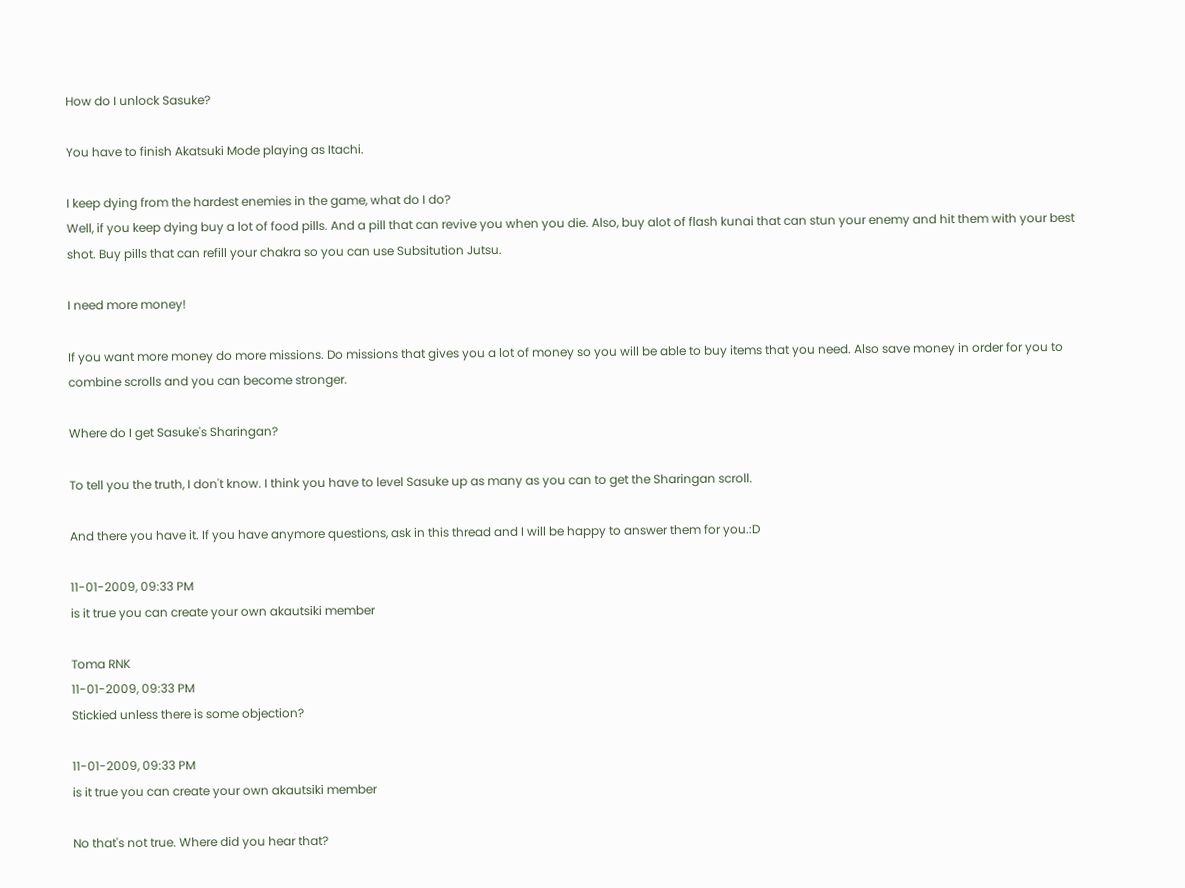How do I unlock Sasuke?

You have to finish Akatsuki Mode playing as Itachi.

I keep dying from the hardest enemies in the game, what do I do?
Well, if you keep dying buy a lot of food pills. And a pill that can revive you when you die. Also, buy alot of flash kunai that can stun your enemy and hit them with your best shot. Buy pills that can refill your chakra so you can use Subsitution Jutsu.

I need more money!

If you want more money do more missions. Do missions that gives you a lot of money so you will be able to buy items that you need. Also save money in order for you to combine scrolls and you can become stronger.

Where do I get Sasuke's Sharingan?

To tell you the truth, I don't know. I think you have to level Sasuke up as many as you can to get the Sharingan scroll.

And there you have it. If you have anymore questions, ask in this thread and I will be happy to answer them for you.:D

11-01-2009, 09:33 PM
is it true you can create your own akautsiki member

Toma RNK
11-01-2009, 09:33 PM
Stickied unless there is some objection?

11-01-2009, 09:33 PM
is it true you can create your own akautsiki member

No that's not true. Where did you hear that?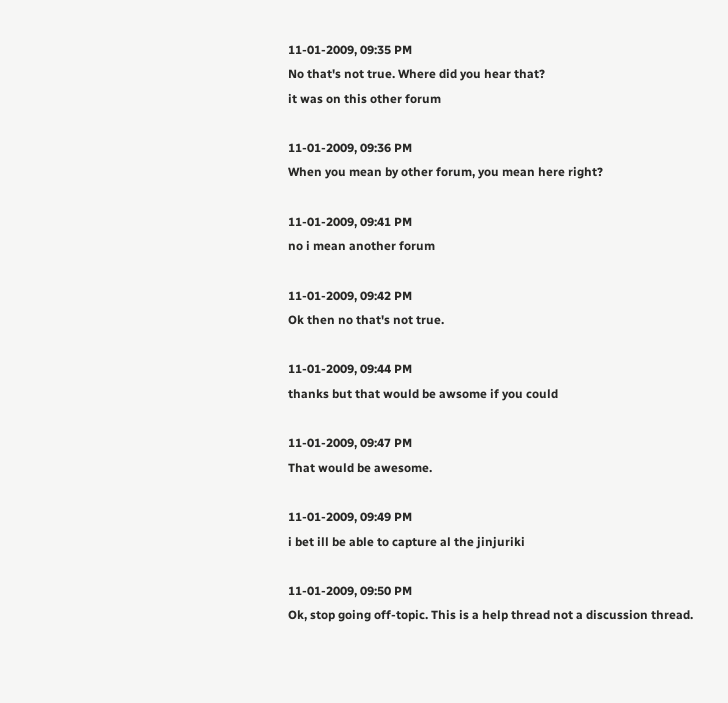11-01-2009, 09:35 PM
No that's not true. Where did you hear that?
it was on this other forum

11-01-2009, 09:36 PM
When you mean by other forum, you mean here right?

11-01-2009, 09:41 PM
no i mean another forum

11-01-2009, 09:42 PM
Ok then no that's not true.

11-01-2009, 09:44 PM
thanks but that would be awsome if you could

11-01-2009, 09:47 PM
That would be awesome.

11-01-2009, 09:49 PM
i bet ill be able to capture al the jinjuriki

11-01-2009, 09:50 PM
Ok, stop going off-topic. This is a help thread not a discussion thread.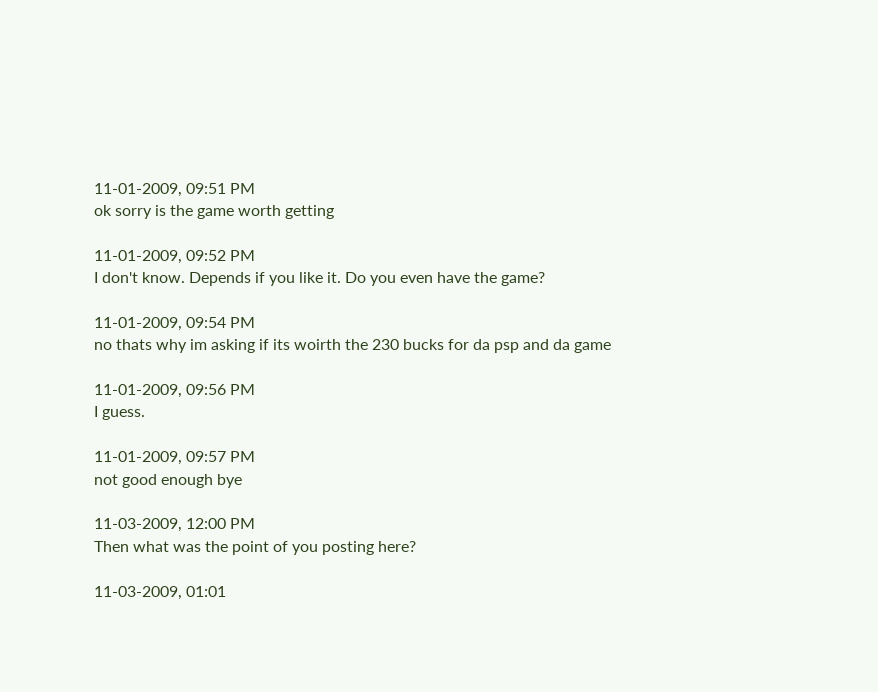11-01-2009, 09:51 PM
ok sorry is the game worth getting

11-01-2009, 09:52 PM
I don't know. Depends if you like it. Do you even have the game?

11-01-2009, 09:54 PM
no thats why im asking if its woirth the 230 bucks for da psp and da game

11-01-2009, 09:56 PM
I guess.

11-01-2009, 09:57 PM
not good enough bye

11-03-2009, 12:00 PM
Then what was the point of you posting here?

11-03-2009, 01:01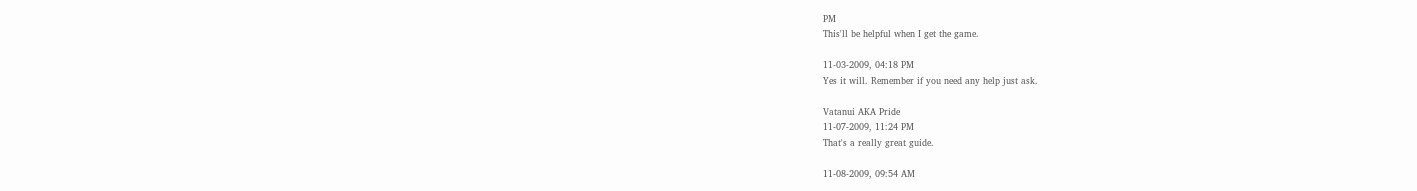PM
This'll be helpful when I get the game.

11-03-2009, 04:18 PM
Yes it will. Remember if you need any help just ask.

Vatanui AKA Pride
11-07-2009, 11:24 PM
That's a really great guide.

11-08-2009, 09:54 AM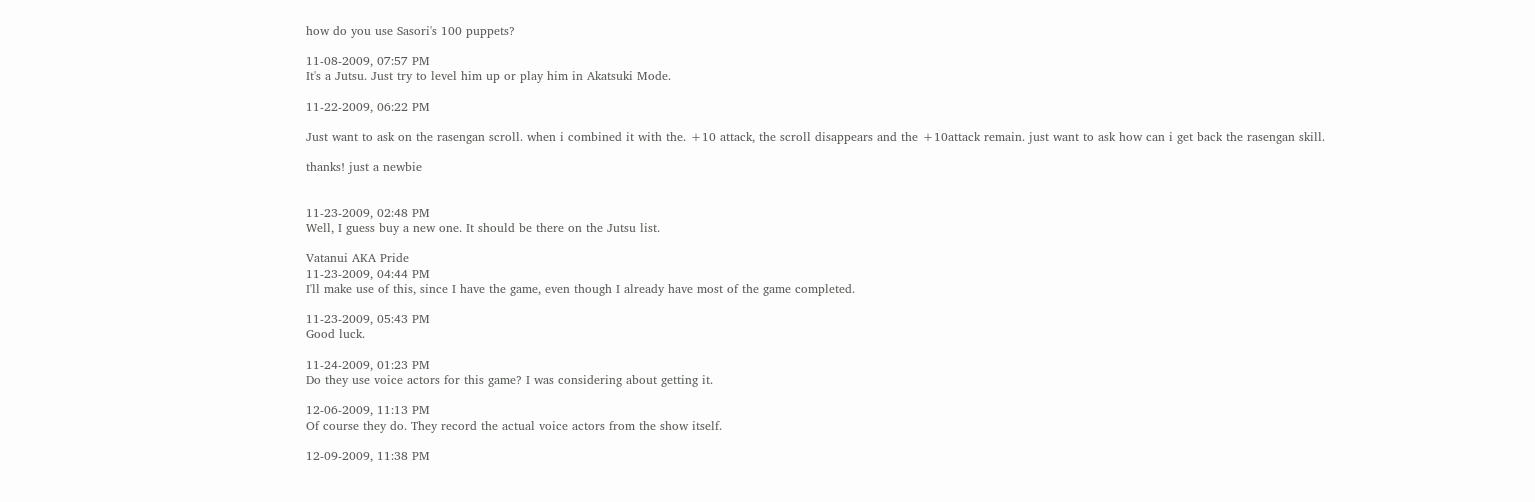how do you use Sasori's 100 puppets?

11-08-2009, 07:57 PM
It's a Jutsu. Just try to level him up or play him in Akatsuki Mode.

11-22-2009, 06:22 PM

Just want to ask on the rasengan scroll. when i combined it with the. +10 attack, the scroll disappears and the +10attack remain. just want to ask how can i get back the rasengan skill.

thanks! just a newbie


11-23-2009, 02:48 PM
Well, I guess buy a new one. It should be there on the Jutsu list.

Vatanui AKA Pride
11-23-2009, 04:44 PM
I'll make use of this, since I have the game, even though I already have most of the game completed.

11-23-2009, 05:43 PM
Good luck.

11-24-2009, 01:23 PM
Do they use voice actors for this game? I was considering about getting it.

12-06-2009, 11:13 PM
Of course they do. They record the actual voice actors from the show itself.

12-09-2009, 11:38 PM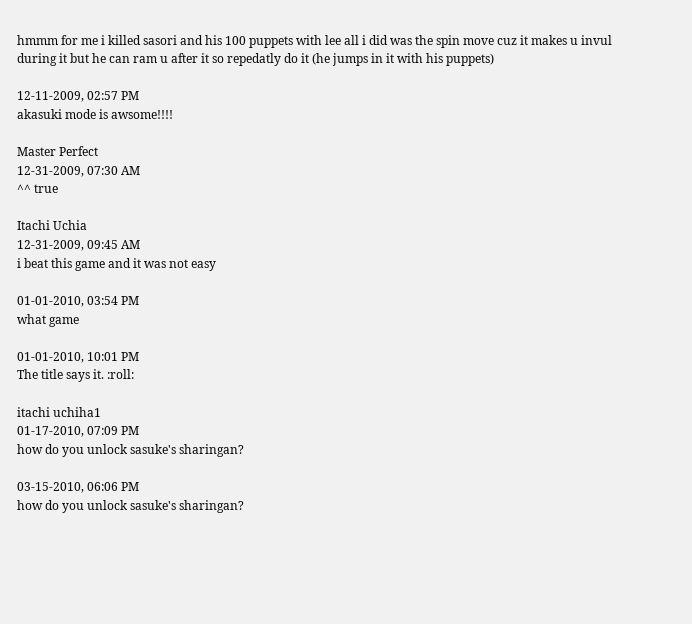hmmm for me i killed sasori and his 100 puppets with lee all i did was the spin move cuz it makes u invul during it but he can ram u after it so repedatly do it (he jumps in it with his puppets)

12-11-2009, 02:57 PM
akasuki mode is awsome!!!!

Master Perfect
12-31-2009, 07:30 AM
^^ true

Itachi Uchia
12-31-2009, 09:45 AM
i beat this game and it was not easy

01-01-2010, 03:54 PM
what game

01-01-2010, 10:01 PM
The title says it. :roll:

itachi uchiha1
01-17-2010, 07:09 PM
how do you unlock sasuke's sharingan?

03-15-2010, 06:06 PM
how do you unlock sasuke's sharingan?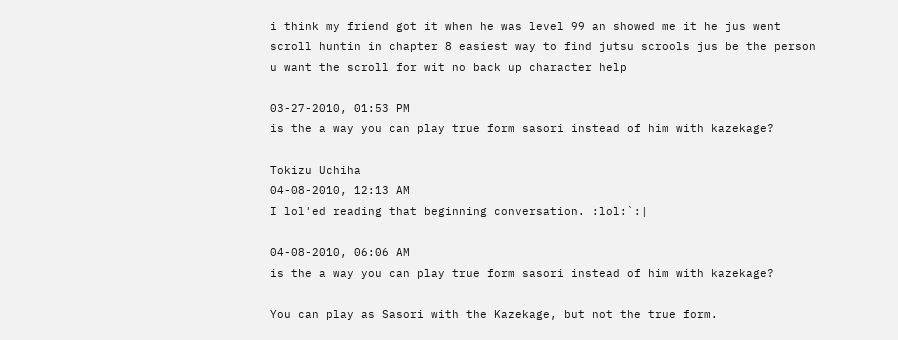i think my friend got it when he was level 99 an showed me it he jus went scroll huntin in chapter 8 easiest way to find jutsu scrools jus be the person u want the scroll for wit no back up character help

03-27-2010, 01:53 PM
is the a way you can play true form sasori instead of him with kazekage?

Tokizu Uchiha
04-08-2010, 12:13 AM
I lol'ed reading that beginning conversation. :lol:`:|

04-08-2010, 06:06 AM
is the a way you can play true form sasori instead of him with kazekage?

You can play as Sasori with the Kazekage, but not the true form.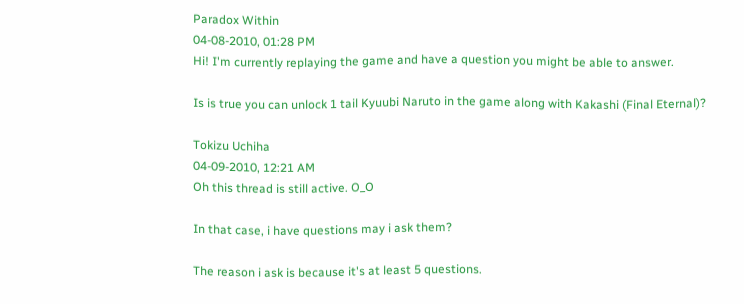Paradox Within
04-08-2010, 01:28 PM
Hi! I'm currently replaying the game and have a question you might be able to answer.

Is is true you can unlock 1 tail Kyuubi Naruto in the game along with Kakashi (Final Eternal)?

Tokizu Uchiha
04-09-2010, 12:21 AM
Oh this thread is still active. O_O

In that case, i have questions may i ask them?

The reason i ask is because it's at least 5 questions.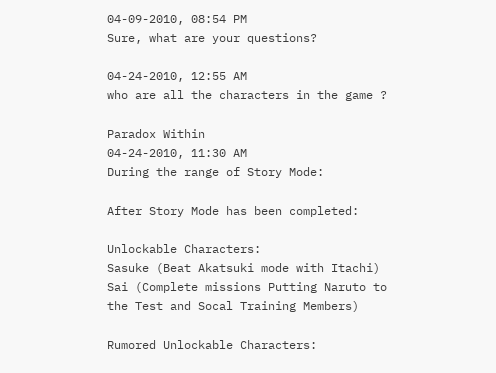04-09-2010, 08:54 PM
Sure, what are your questions?

04-24-2010, 12:55 AM
who are all the characters in the game ?

Paradox Within
04-24-2010, 11:30 AM
During the range of Story Mode:

After Story Mode has been completed:

Unlockable Characters:
Sasuke (Beat Akatsuki mode with Itachi)
Sai (Complete missions Putting Naruto to the Test and Socal Training Members)

Rumored Unlockable Characters: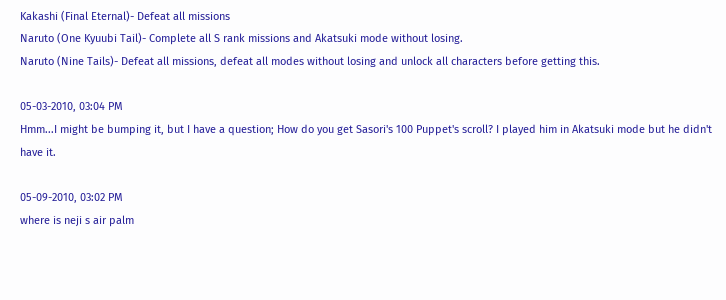Kakashi (Final Eternal)- Defeat all missions
Naruto (One Kyuubi Tail)- Complete all S rank missions and Akatsuki mode without losing.
Naruto (Nine Tails)- Defeat all missions, defeat all modes without losing and unlock all characters before getting this.

05-03-2010, 03:04 PM
Hmm...I might be bumping it, but I have a question; How do you get Sasori's 100 Puppet's scroll? I played him in Akatsuki mode but he didn't have it.

05-09-2010, 03:02 PM
where is neji s air palm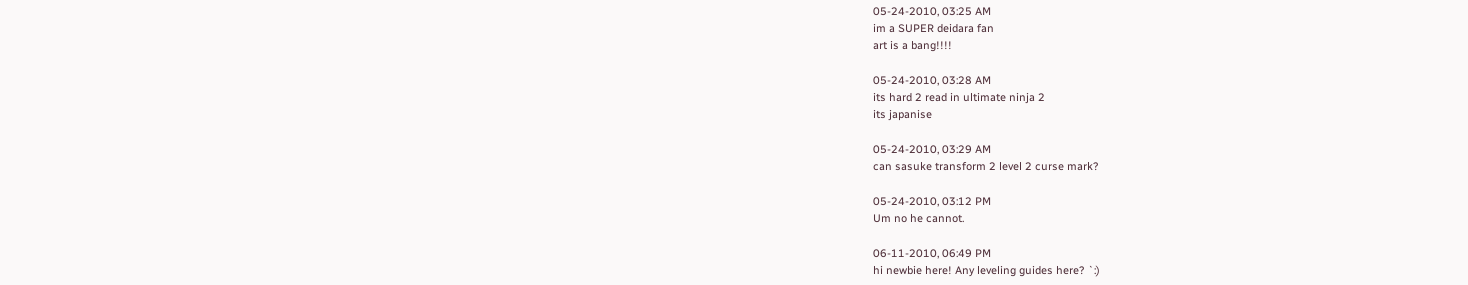05-24-2010, 03:25 AM
im a SUPER deidara fan
art is a bang!!!!

05-24-2010, 03:28 AM
its hard 2 read in ultimate ninja 2
its japanise

05-24-2010, 03:29 AM
can sasuke transform 2 level 2 curse mark?

05-24-2010, 03:12 PM
Um no he cannot.

06-11-2010, 06:49 PM
hi newbie here! Any leveling guides here? `:)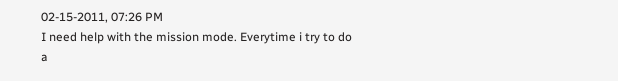02-15-2011, 07:26 PM
I need help with the mission mode. Everytime i try to do a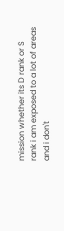mission whether its D rank or S rank i am exposed to a lot of areas and i don't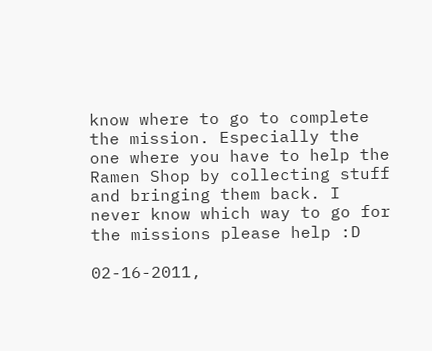know where to go to complete the mission. Especially the one where you have to help the Ramen Shop by collecting stuff and bringing them back. I never know which way to go for the missions please help :D

02-16-2011,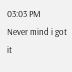03:03 PM
Never mind i got it